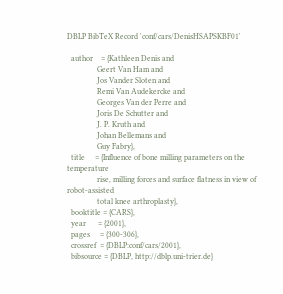DBLP BibTeX Record 'conf/cars/DenisHSAPSKBF01'

  author    = {Kathleen Denis and
               Geert Van Ham and
               Jos Vander Sloten and
               Remi Van Audekercke and
               Georges Van der Perre and
               Joris De Schutter and
               J. P. Kruth and
               Johan Bellemans and
               Guy Fabry},
  title     = {Influence of bone milling parameters on the temperature
               rise, milling forces and surface flatness in view of robot-assisted
               total knee arthroplasty},
  booktitle = {CARS},
  year      = {2001},
  pages     = {300-306},
  crossref  = {DBLP:conf/cars/2001},
  bibsource = {DBLP, http://dblp.uni-trier.de}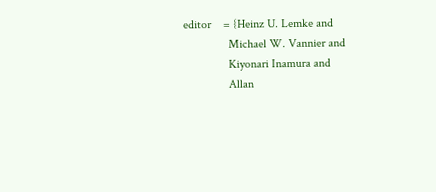editor    = {Heinz U. Lemke and
               Michael W. Vannier and
               Kiyonari Inamura and
               Allan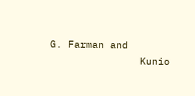G. Farman and
               Kunio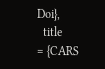Doi},
  title     = {CARS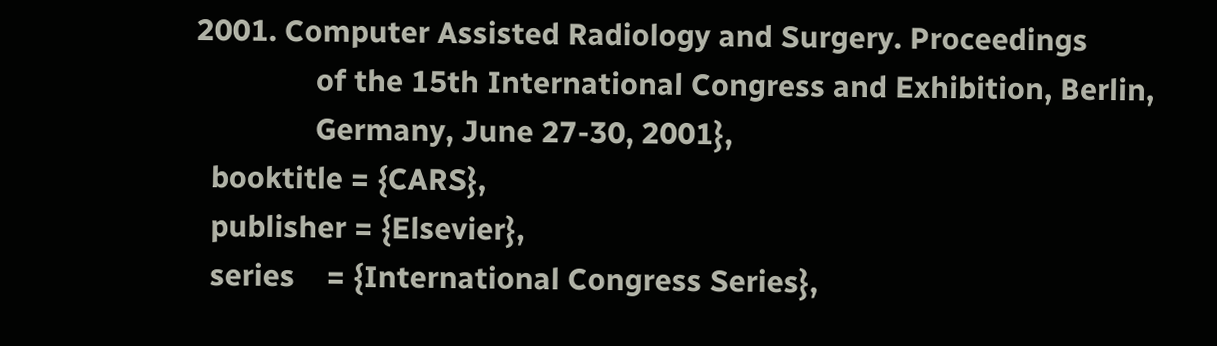2001. Computer Assisted Radiology and Surgery. Proceedings
               of the 15th International Congress and Exhibition, Berlin,
               Germany, June 27-30, 2001},
  booktitle = {CARS},
  publisher = {Elsevier},
  series    = {International Congress Series},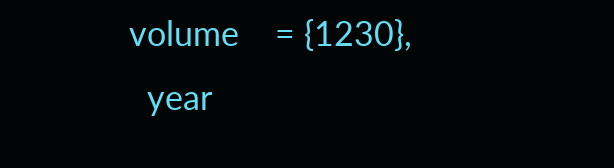volume    = {1230},
  year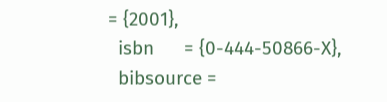= {2001},
  isbn      = {0-444-50866-X},
  bibsource =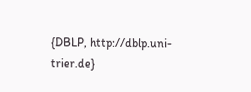{DBLP, http://dblp.uni-trier.de}